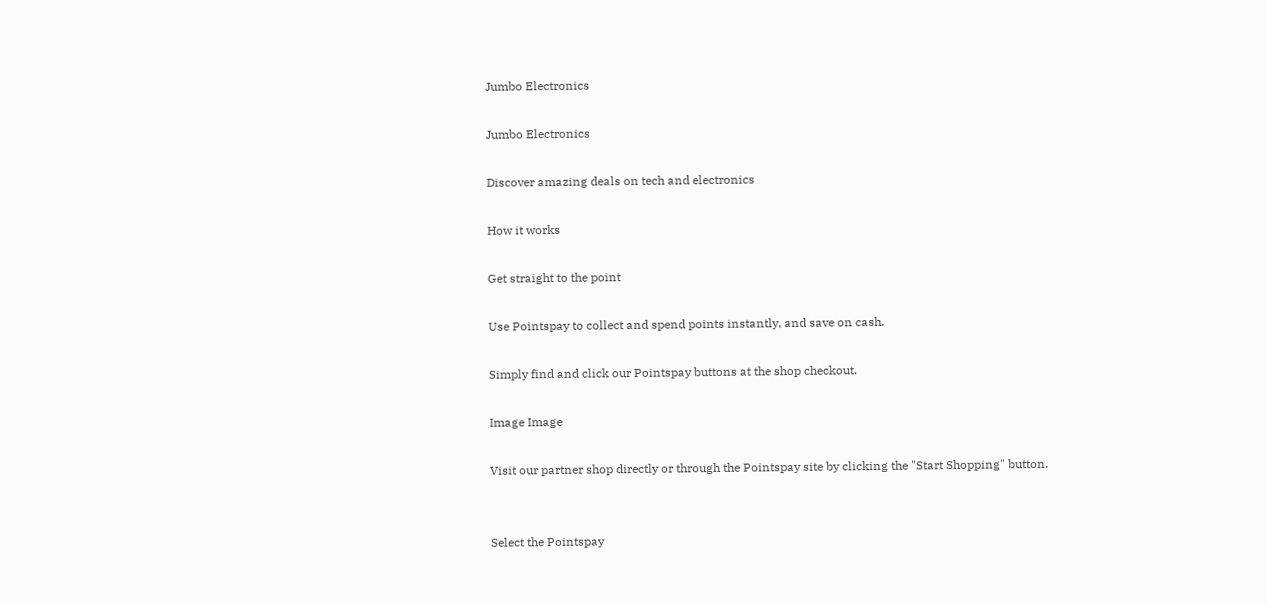Jumbo Electronics

Jumbo Electronics

Discover amazing deals on tech and electronics

How it works

Get straight to the point

Use Pointspay to collect and spend points instantly, and save on cash.

Simply find and click our Pointspay buttons at the shop checkout.

Image Image

Visit our partner shop directly or through the Pointspay site by clicking the "Start Shopping" button.


Select the Pointspay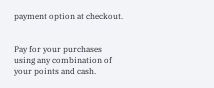payment option at checkout.


Pay for your purchases using any combination of your points and cash.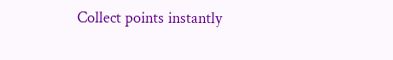Collect points instantly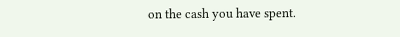on the cash you have spent.